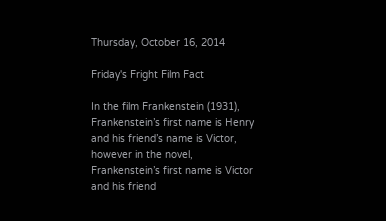Thursday, October 16, 2014

Friday's Fright Film Fact

In the film Frankenstein (1931), Frankenstein’s first name is Henry and his friend’s name is Victor, however in the novel, Frankenstein’s first name is Victor and his friend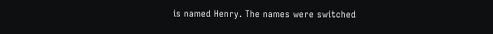is named Henry. The names were switched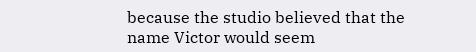because the studio believed that the name Victor would seem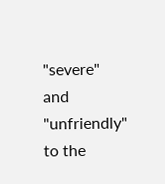"severe" and "unfriendly" to the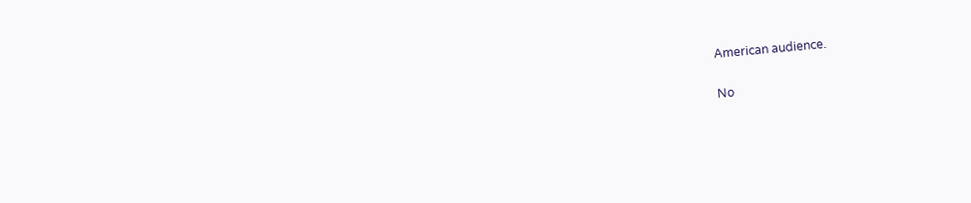American audience.

No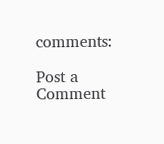comments:

Post a Comment